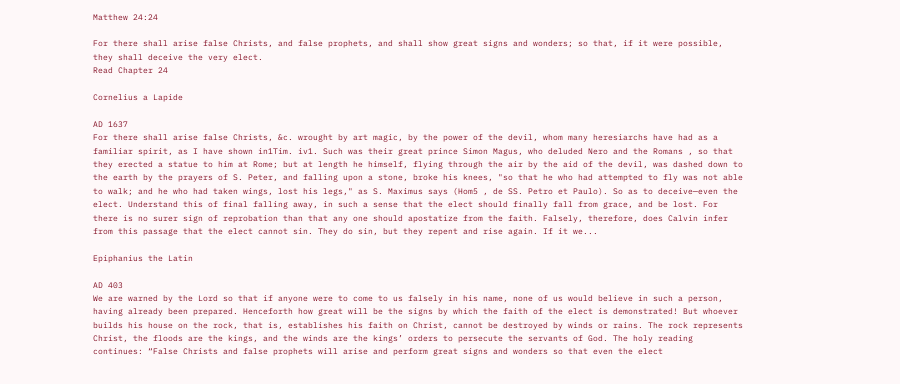Matthew 24:24

For there shall arise false Christs, and false prophets, and shall show great signs and wonders; so that, if it were possible, they shall deceive the very elect.
Read Chapter 24

Cornelius a Lapide

AD 1637
For there shall arise false Christs, &c. wrought by art magic, by the power of the devil, whom many heresiarchs have had as a familiar spirit, as I have shown in1Tim. iv1. Such was their great prince Simon Magus, who deluded Nero and the Romans , so that they erected a statue to him at Rome; but at length he himself, flying through the air by the aid of the devil, was dashed down to the earth by the prayers of S. Peter, and falling upon a stone, broke his knees, "so that he who had attempted to fly was not able to walk; and he who had taken wings, lost his legs," as S. Maximus says (Hom5 , de SS. Petro et Paulo). So as to deceive—even the elect. Understand this of final falling away, in such a sense that the elect should finally fall from grace, and be lost. For there is no surer sign of reprobation than that any one should apostatize from the faith. Falsely, therefore, does Calvin infer from this passage that the elect cannot sin. They do sin, but they repent and rise again. If it we...

Epiphanius the Latin

AD 403
We are warned by the Lord so that if anyone were to come to us falsely in his name, none of us would believe in such a person, having already been prepared. Henceforth how great will be the signs by which the faith of the elect is demonstrated! But whoever builds his house on the rock, that is, establishes his faith on Christ, cannot be destroyed by winds or rains. The rock represents Christ, the floods are the kings, and the winds are the kings’ orders to persecute the servants of God. The holy reading continues: “False Christs and false prophets will arise and perform great signs and wonders so that even the elect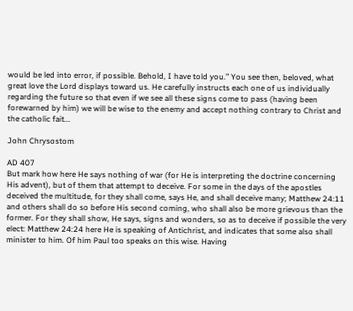would be led into error, if possible. Behold, I have told you.” You see then, beloved, what great love the Lord displays toward us. He carefully instructs each one of us individually regarding the future so that even if we see all these signs come to pass (having been forewarned by him) we will be wise to the enemy and accept nothing contrary to Christ and the catholic fait...

John Chrysostom

AD 407
But mark how here He says nothing of war (for He is interpreting the doctrine concerning His advent), but of them that attempt to deceive. For some in the days of the apostles deceived the multitude, for they shall come, says He, and shall deceive many; Matthew 24:11 and others shall do so before His second coming, who shall also be more grievous than the former. For they shall show, He says, signs and wonders, so as to deceive if possible the very elect: Matthew 24:24 here He is speaking of Antichrist, and indicates that some also shall minister to him. Of him Paul too speaks on this wise. Having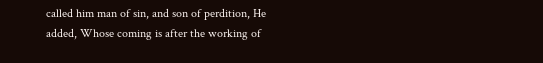called him man of sin, and son of perdition, He added, Whose coming is after the working of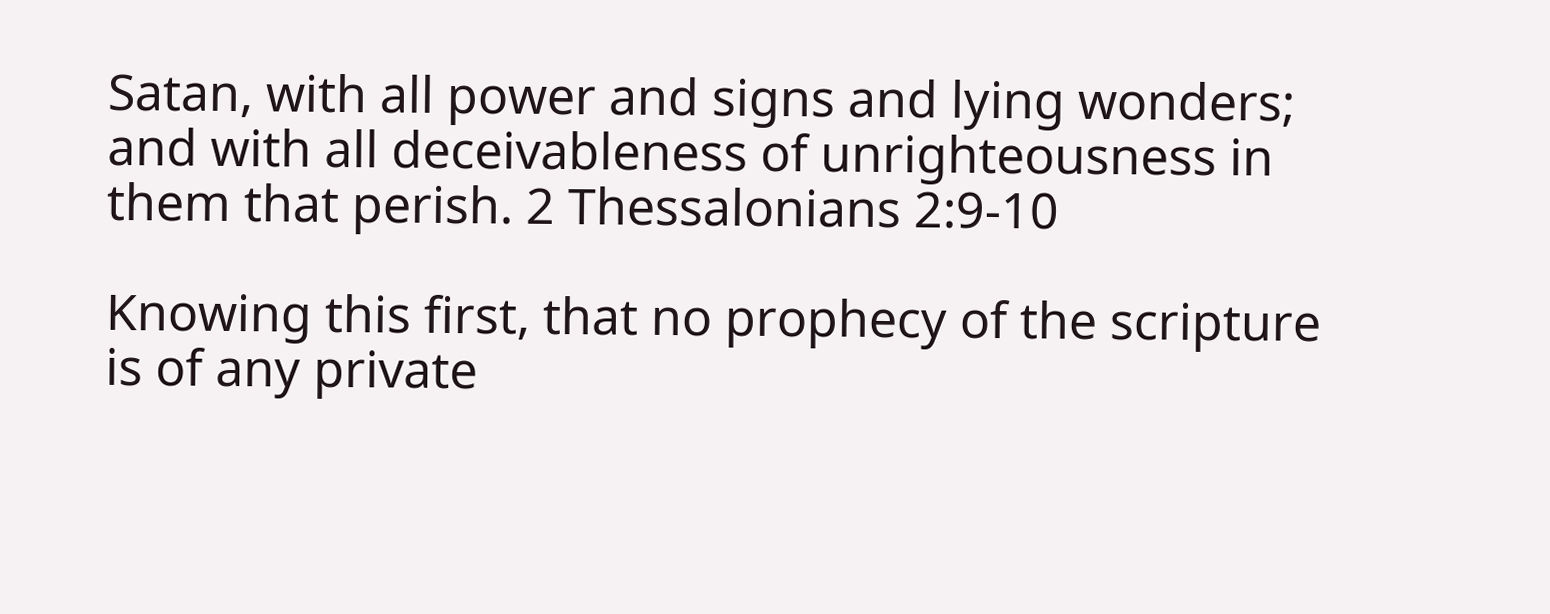Satan, with all power and signs and lying wonders; and with all deceivableness of unrighteousness in them that perish. 2 Thessalonians 2:9-10

Knowing this first, that no prophecy of the scripture is of any private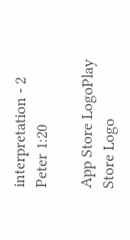interpretation - 2 Peter 1:20

App Store LogoPlay Store Logo